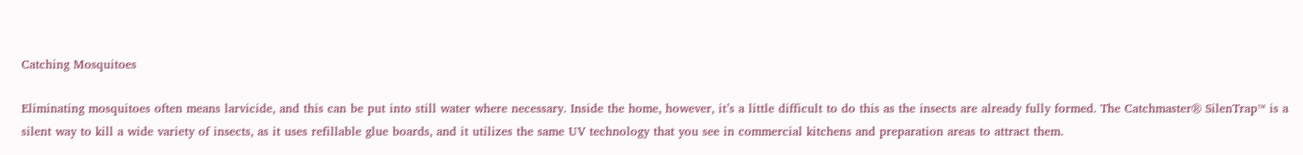Catching Mosquitoes

Eliminating mosquitoes often means larvicide, and this can be put into still water where necessary. Inside the home, however, it’s a little difficult to do this as the insects are already fully formed. The Catchmaster® SilenTrap™ is a silent way to kill a wide variety of insects, as it uses refillable glue boards, and it utilizes the same UV technology that you see in commercial kitchens and preparation areas to attract them.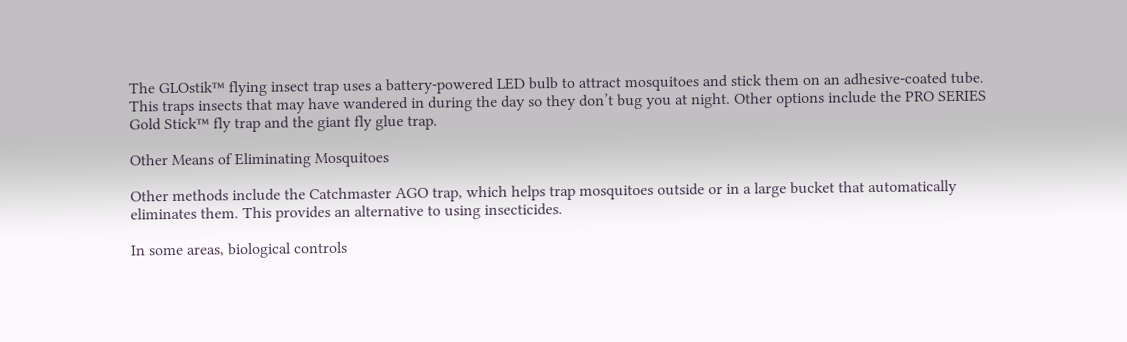The GLOstik™ flying insect trap uses a battery-powered LED bulb to attract mosquitoes and stick them on an adhesive-coated tube. This traps insects that may have wandered in during the day so they don’t bug you at night. Other options include the PRO SERIES Gold Stick™ fly trap and the giant fly glue trap.

Other Means of Eliminating Mosquitoes

Other methods include the Catchmaster AGO trap, which helps trap mosquitoes outside or in a large bucket that automatically eliminates them. This provides an alternative to using insecticides.

In some areas, biological controls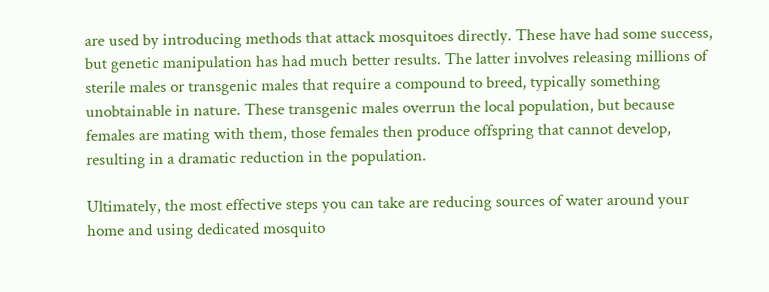are used by introducing methods that attack mosquitoes directly. These have had some success, but genetic manipulation has had much better results. The latter involves releasing millions of sterile males or transgenic males that require a compound to breed, typically something unobtainable in nature. These transgenic males overrun the local population, but because females are mating with them, those females then produce offspring that cannot develop, resulting in a dramatic reduction in the population.

Ultimately, the most effective steps you can take are reducing sources of water around your home and using dedicated mosquito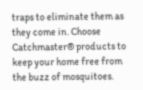traps to eliminate them as they come in. Choose Catchmaster® products to keep your home free from the buzz of mosquitoes.